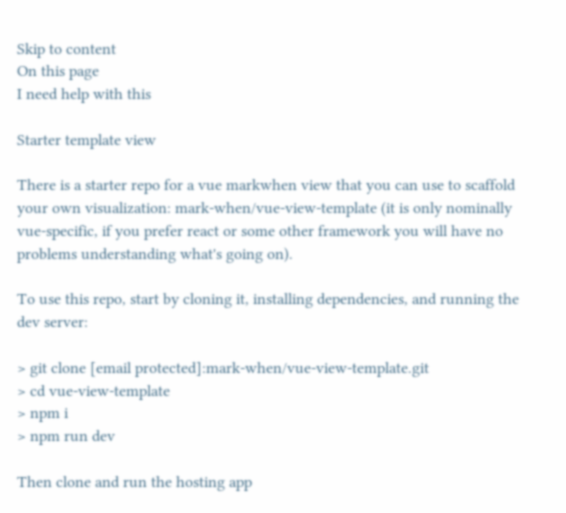Skip to content
On this page
I need help with this

Starter template view

There is a starter repo for a vue markwhen view that you can use to scaffold your own visualization: mark-when/vue-view-template (it is only nominally vue-specific, if you prefer react or some other framework you will have no problems understanding what's going on).

To use this repo, start by cloning it, installing dependencies, and running the dev server:

> git clone [email protected]:mark-when/vue-view-template.git
> cd vue-view-template
> npm i
> npm run dev

Then clone and run the hosting app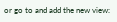or go to and add the new view: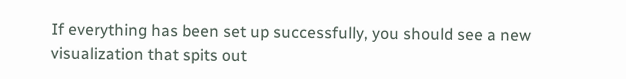If everything has been set up successfully, you should see a new visualization that spits out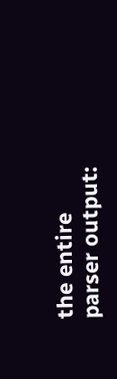the entire parser output: